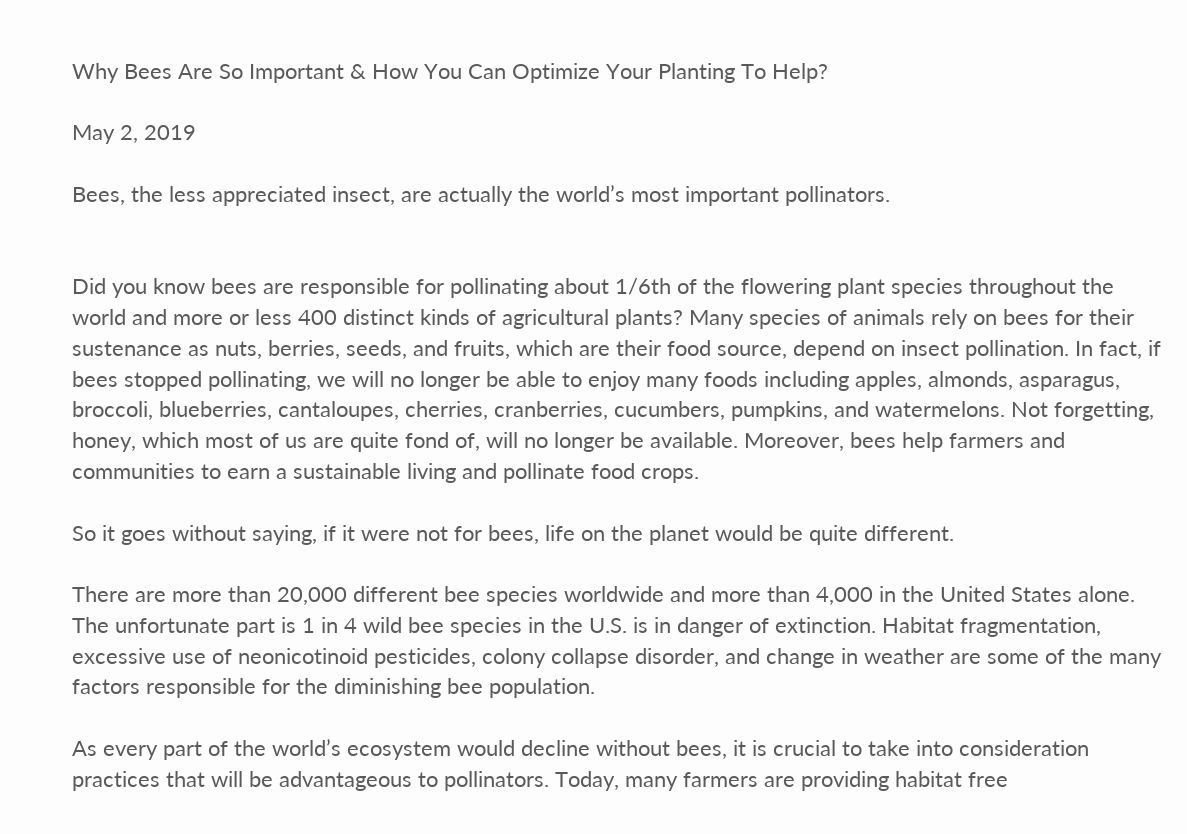Why Bees Are So Important & How You Can Optimize Your Planting To Help?

May 2, 2019

Bees, the less appreciated insect, are actually the world’s most important pollinators.


Did you know bees are responsible for pollinating about 1/6th of the flowering plant species throughout the world and more or less 400 distinct kinds of agricultural plants? Many species of animals rely on bees for their sustenance as nuts, berries, seeds, and fruits, which are their food source, depend on insect pollination. In fact, if bees stopped pollinating, we will no longer be able to enjoy many foods including apples, almonds, asparagus, broccoli, blueberries, cantaloupes, cherries, cranberries, cucumbers, pumpkins, and watermelons. Not forgetting, honey, which most of us are quite fond of, will no longer be available. Moreover, bees help farmers and communities to earn a sustainable living and pollinate food crops.

So it goes without saying, if it were not for bees, life on the planet would be quite different.

There are more than 20,000 different bee species worldwide and more than 4,000 in the United States alone. The unfortunate part is 1 in 4 wild bee species in the U.S. is in danger of extinction. Habitat fragmentation, excessive use of neonicotinoid pesticides, colony collapse disorder, and change in weather are some of the many factors responsible for the diminishing bee population.

As every part of the world’s ecosystem would decline without bees, it is crucial to take into consideration practices that will be advantageous to pollinators. Today, many farmers are providing habitat free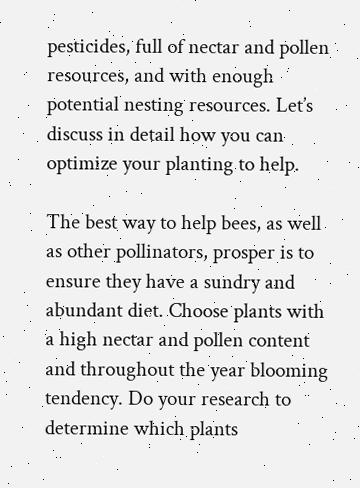pesticides, full of nectar and pollen resources, and with enough potential nesting resources. Let’s discuss in detail how you can optimize your planting to help.

The best way to help bees, as well as other pollinators, prosper is to ensure they have a sundry and abundant diet. Choose plants with a high nectar and pollen content and throughout the year blooming tendency. Do your research to determine which plants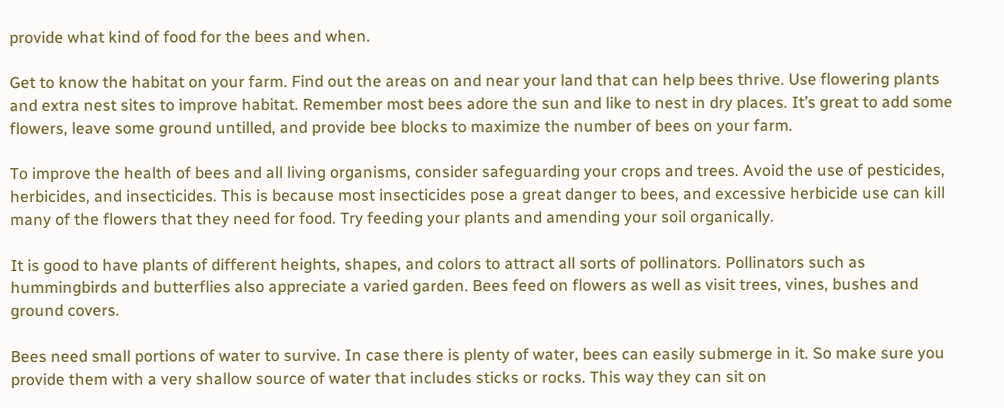provide what kind of food for the bees and when.

Get to know the habitat on your farm. Find out the areas on and near your land that can help bees thrive. Use flowering plants and extra nest sites to improve habitat. Remember most bees adore the sun and like to nest in dry places. It’s great to add some flowers, leave some ground untilled, and provide bee blocks to maximize the number of bees on your farm.

To improve the health of bees and all living organisms, consider safeguarding your crops and trees. Avoid the use of pesticides, herbicides, and insecticides. This is because most insecticides pose a great danger to bees, and excessive herbicide use can kill many of the flowers that they need for food. Try feeding your plants and amending your soil organically.

It is good to have plants of different heights, shapes, and colors to attract all sorts of pollinators. Pollinators such as hummingbirds and butterflies also appreciate a varied garden. Bees feed on flowers as well as visit trees, vines, bushes and ground covers.

Bees need small portions of water to survive. In case there is plenty of water, bees can easily submerge in it. So make sure you provide them with a very shallow source of water that includes sticks or rocks. This way they can sit on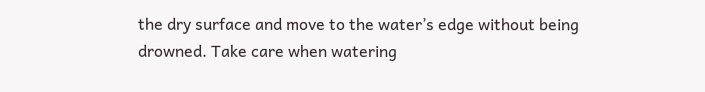the dry surface and move to the water’s edge without being drowned. Take care when watering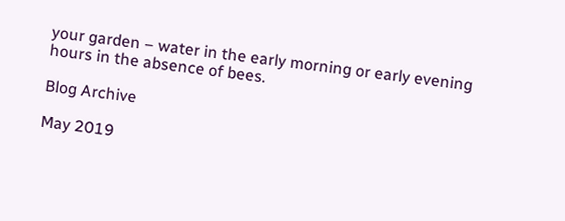your garden – water in the early morning or early evening hours in the absence of bees.

Blog Archive

May 2019